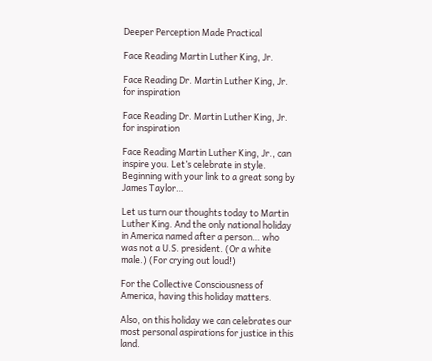Deeper Perception Made Practical

Face Reading Martin Luther King, Jr.

Face Reading Dr. Martin Luther King, Jr. for inspiration

Face Reading Dr. Martin Luther King, Jr. for inspiration

Face Reading Martin Luther King, Jr., can inspire you. Let’s celebrate in style. Beginning with your link to a great song by James Taylor…

Let us turn our thoughts today to Martin Luther King. And the only national holiday in America named after a person… who was not a U.S. president. (Or a white male.) (For crying out loud!)

For the Collective Consciousness of America, having this holiday matters.

Also, on this holiday we can celebrates our most personal aspirations for justice in this land.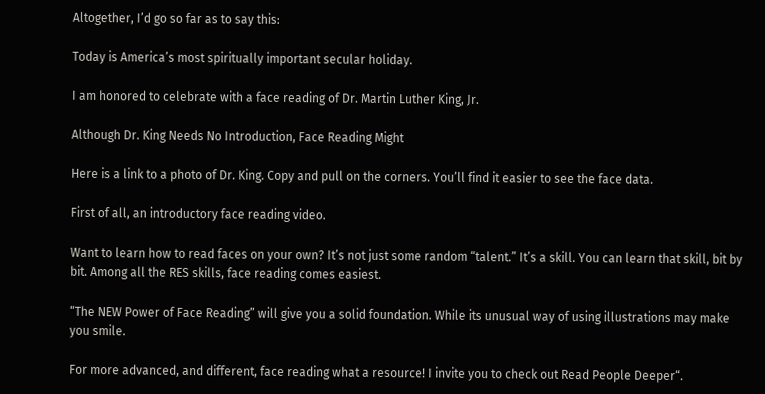Altogether, I’d go so far as to say this:

Today is America’s most spiritually important secular holiday.

I am honored to celebrate with a face reading of Dr. Martin Luther King, Jr.

Although Dr. King Needs No Introduction, Face Reading Might

Here is a link to a photo of Dr. King. Copy and pull on the corners. You’ll find it easier to see the face data.

First of all, an introductory face reading video.

Want to learn how to read faces on your own? It’s not just some random “talent.” It’s a skill. You can learn that skill, bit by bit. Among all the RES skills, face reading comes easiest.

“The NEW Power of Face Reading” will give you a solid foundation. While its unusual way of using illustrations may make you smile.

For more advanced, and different, face reading what a resource! I invite you to check out Read People Deeper“.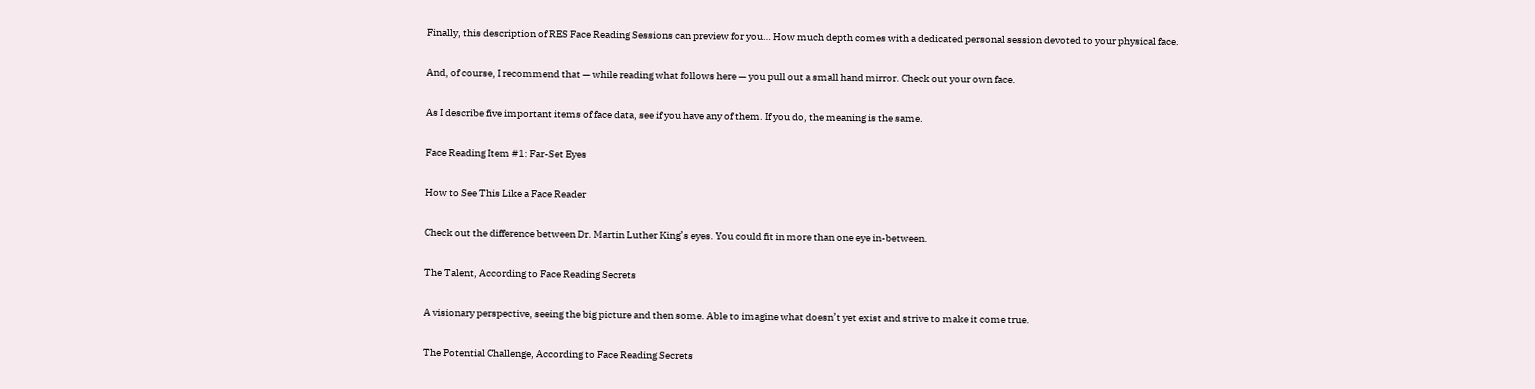Finally, this description of RES Face Reading Sessions can preview for you… How much depth comes with a dedicated personal session devoted to your physical face.

And, of course, I recommend that — while reading what follows here — you pull out a small hand mirror. Check out your own face.

As I describe five important items of face data, see if you have any of them. If you do, the meaning is the same.

Face Reading Item #1: Far-Set Eyes

How to See This Like a Face Reader

Check out the difference between Dr. Martin Luther King’s eyes. You could fit in more than one eye in-between.

The Talent, According to Face Reading Secrets

A visionary perspective, seeing the big picture and then some. Able to imagine what doesn’t yet exist and strive to make it come true.

The Potential Challenge, According to Face Reading Secrets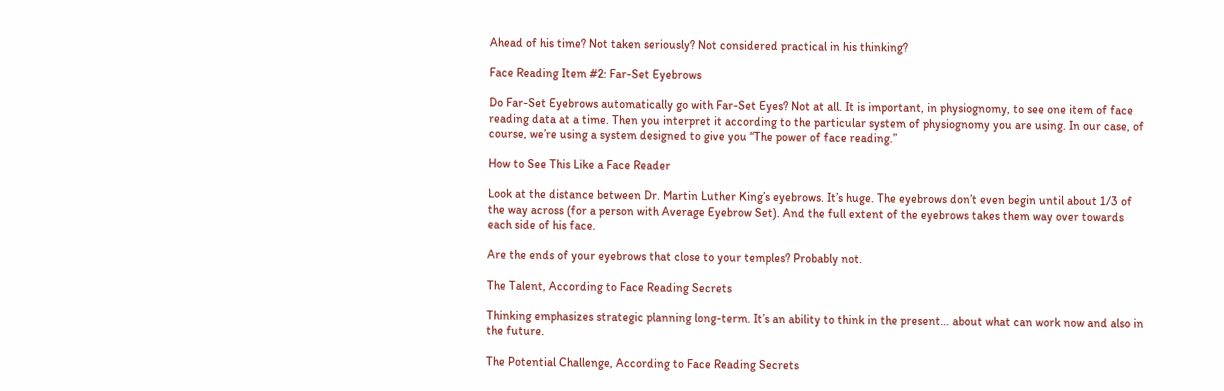Ahead of his time? Not taken seriously? Not considered practical in his thinking?

Face Reading Item #2: Far-Set Eyebrows

Do Far-Set Eyebrows automatically go with Far-Set Eyes? Not at all. It is important, in physiognomy, to see one item of face reading data at a time. Then you interpret it according to the particular system of physiognomy you are using. In our case, of course, we’re using a system designed to give you “The power of face reading.”

How to See This Like a Face Reader

Look at the distance between Dr. Martin Luther King’s eyebrows. It’s huge. The eyebrows don’t even begin until about 1/3 of the way across (for a person with Average Eyebrow Set). And the full extent of the eyebrows takes them way over towards each side of his face.

Are the ends of your eyebrows that close to your temples? Probably not.

The Talent, According to Face Reading Secrets

Thinking emphasizes strategic planning long-term. It’s an ability to think in the present… about what can work now and also in the future.

The Potential Challenge, According to Face Reading Secrets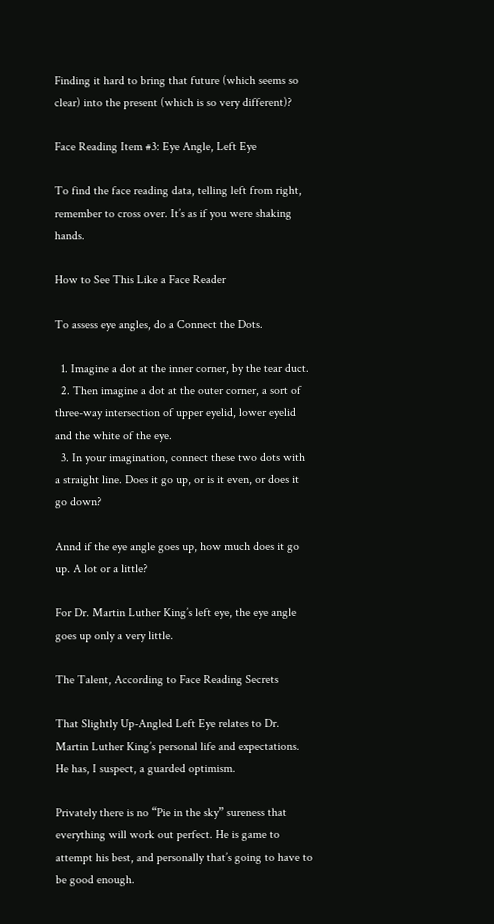Finding it hard to bring that future (which seems so clear) into the present (which is so very different)?

Face Reading Item #3: Eye Angle, Left Eye

To find the face reading data, telling left from right, remember to cross over. It’s as if you were shaking hands.

How to See This Like a Face Reader

To assess eye angles, do a Connect the Dots.

  1. Imagine a dot at the inner corner, by the tear duct.
  2. Then imagine a dot at the outer corner, a sort of three-way intersection of upper eyelid, lower eyelid and the white of the eye.
  3. In your imagination, connect these two dots with a straight line. Does it go up, or is it even, or does it go down?

Annd if the eye angle goes up, how much does it go up. A lot or a little?

For Dr. Martin Luther King’s left eye, the eye angle goes up only a very little.

The Talent, According to Face Reading Secrets

That Slightly Up-Angled Left Eye relates to Dr. Martin Luther King’s personal life and expectations. He has, I suspect, a guarded optimism.

Privately there is no “Pie in the sky” sureness that everything will work out perfect. He is game to attempt his best, and personally that’s going to have to be good enough.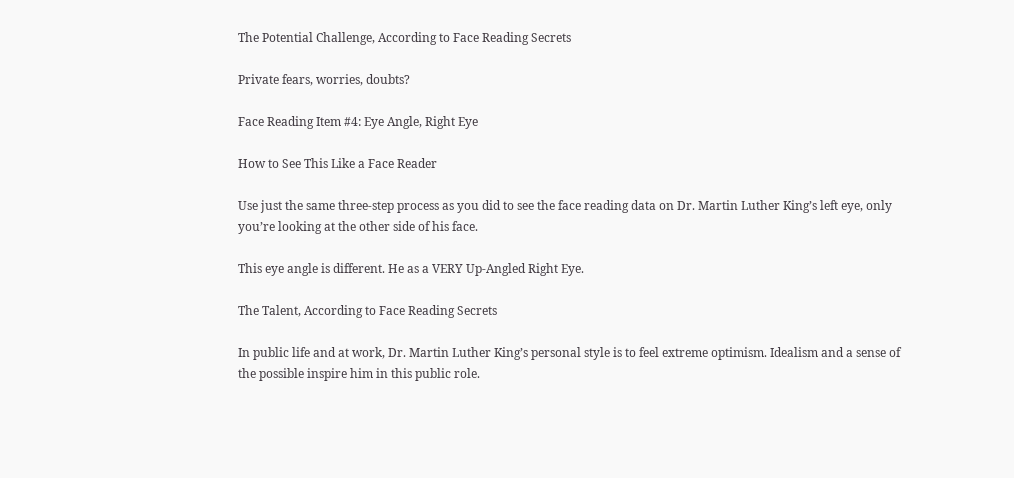The Potential Challenge, According to Face Reading Secrets

Private fears, worries, doubts?

Face Reading Item #4: Eye Angle, Right Eye

How to See This Like a Face Reader

Use just the same three-step process as you did to see the face reading data on Dr. Martin Luther King’s left eye, only  you’re looking at the other side of his face.

This eye angle is different. He as a VERY Up-Angled Right Eye.

The Talent, According to Face Reading Secrets

In public life and at work, Dr. Martin Luther King’s personal style is to feel extreme optimism. Idealism and a sense of the possible inspire him in this public role.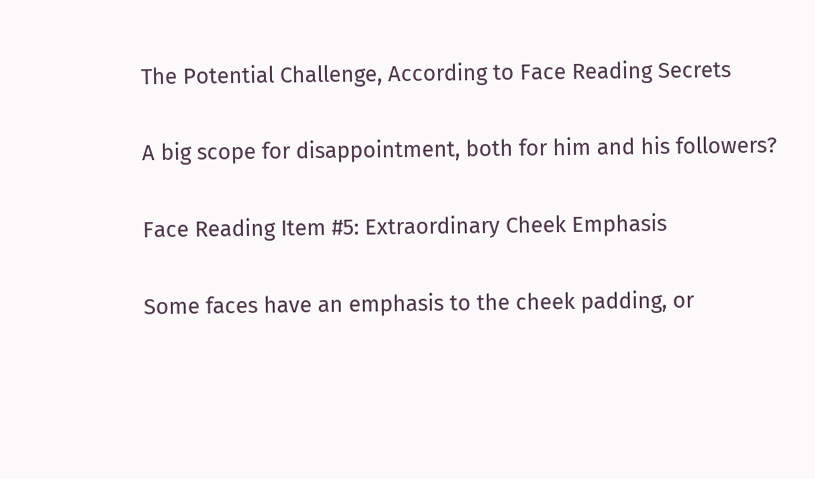The Potential Challenge, According to Face Reading Secrets

A big scope for disappointment, both for him and his followers?

Face Reading Item #5: Extraordinary Cheek Emphasis

Some faces have an emphasis to the cheek padding, or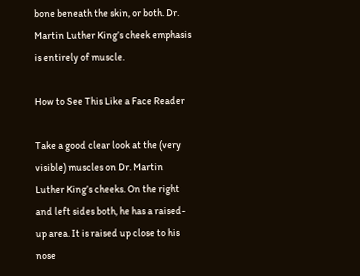bone beneath the skin, or both. Dr. Martin Luther King’s cheek emphasis is entirely of muscle.

How to See This Like a Face Reader

Take a good clear look at the (very visible) muscles on Dr. Martin Luther King’s cheeks. On the right and left sides both, he has a raised-up area. It is raised up close to his nose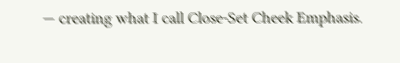— creating what I call Close-Set Cheek Emphasis.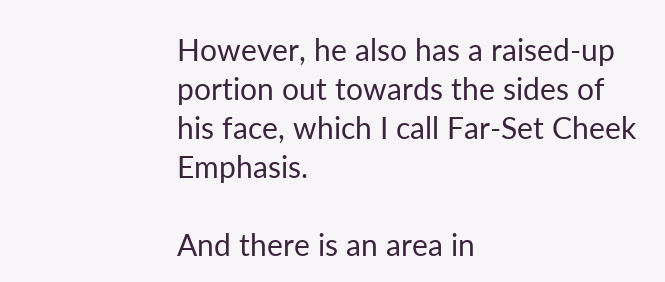However, he also has a raised-up portion out towards the sides of his face, which I call Far-Set Cheek Emphasis.

And there is an area in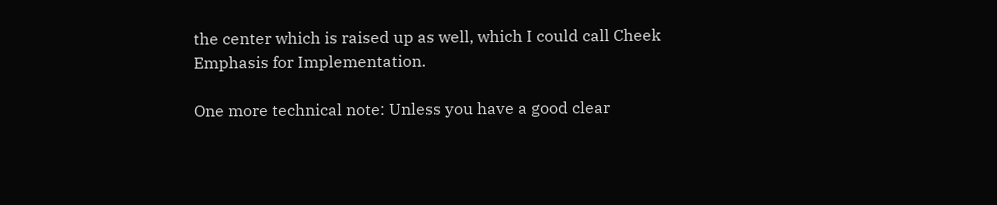the center which is raised up as well, which I could call Cheek Emphasis for Implementation.

One more technical note: Unless you have a good clear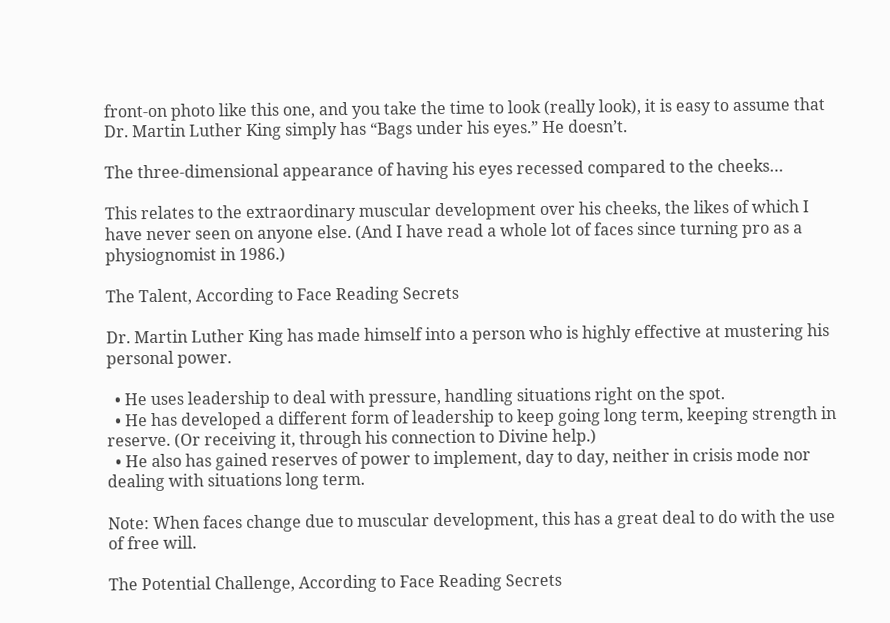front-on photo like this one, and you take the time to look (really look), it is easy to assume that Dr. Martin Luther King simply has “Bags under his eyes.” He doesn’t.

The three-dimensional appearance of having his eyes recessed compared to the cheeks…

This relates to the extraordinary muscular development over his cheeks, the likes of which I have never seen on anyone else. (And I have read a whole lot of faces since turning pro as a physiognomist in 1986.)

The Talent, According to Face Reading Secrets

Dr. Martin Luther King has made himself into a person who is highly effective at mustering his personal power.

  • He uses leadership to deal with pressure, handling situations right on the spot.
  • He has developed a different form of leadership to keep going long term, keeping strength in reserve. (Or receiving it, through his connection to Divine help.)
  • He also has gained reserves of power to implement, day to day, neither in crisis mode nor dealing with situations long term.

Note: When faces change due to muscular development, this has a great deal to do with the use of free will.

The Potential Challenge, According to Face Reading Secrets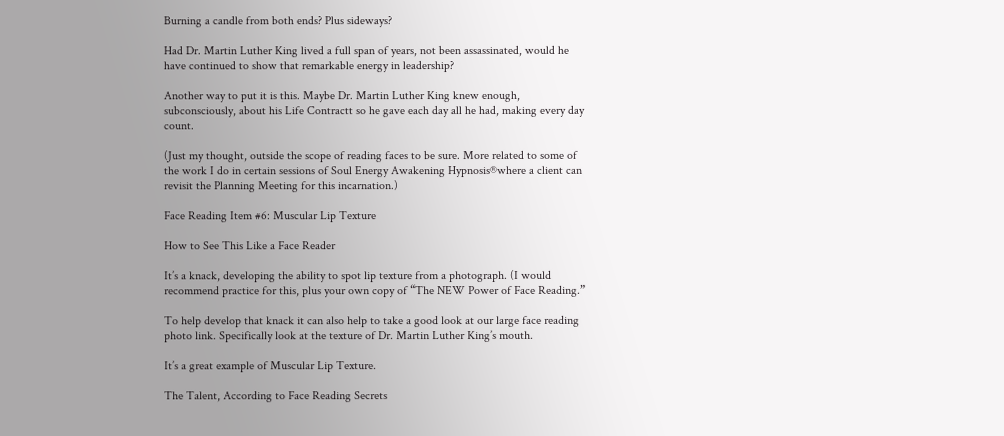Burning a candle from both ends? Plus sideways?

Had Dr. Martin Luther King lived a full span of years, not been assassinated, would he have continued to show that remarkable energy in leadership?

Another way to put it is this. Maybe Dr. Martin Luther King knew enough, subconsciously, about his Life Contractt so he gave each day all he had, making every day count.

(Just my thought, outside the scope of reading faces to be sure. More related to some of the work I do in certain sessions of Soul Energy Awakening Hypnosis®where a client can revisit the Planning Meeting for this incarnation.)

Face Reading Item #6: Muscular Lip Texture

How to See This Like a Face Reader

It’s a knack, developing the ability to spot lip texture from a photograph. (I would recommend practice for this, plus your own copy of “The NEW Power of Face Reading.”

To help develop that knack it can also help to take a good look at our large face reading photo link. Specifically look at the texture of Dr. Martin Luther King’s mouth.

It’s a great example of Muscular Lip Texture.

The Talent, According to Face Reading Secrets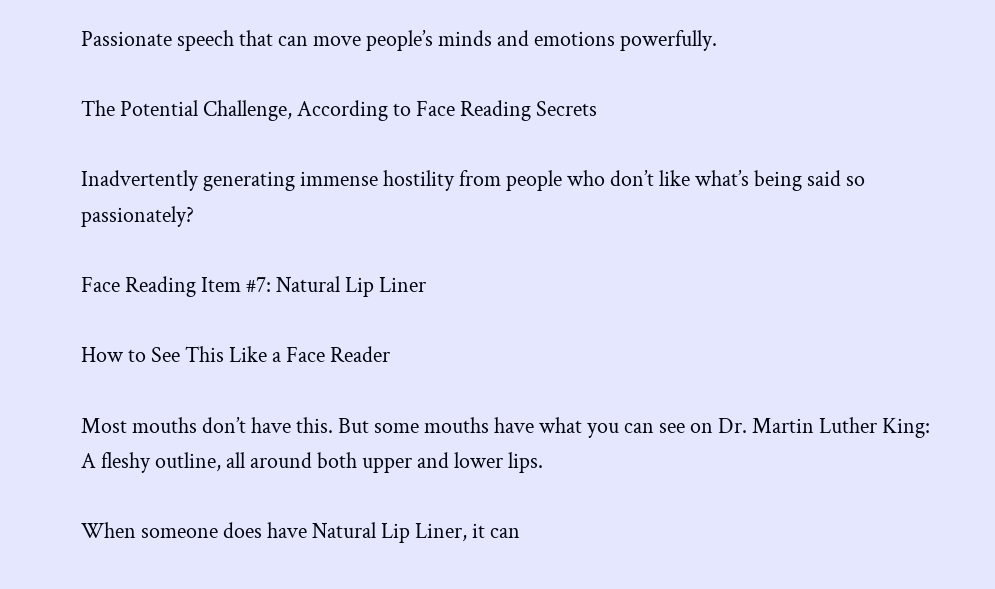Passionate speech that can move people’s minds and emotions powerfully.

The Potential Challenge, According to Face Reading Secrets

Inadvertently generating immense hostility from people who don’t like what’s being said so passionately?

Face Reading Item #7: Natural Lip Liner

How to See This Like a Face Reader

Most mouths don’t have this. But some mouths have what you can see on Dr. Martin Luther King: A fleshy outline, all around both upper and lower lips.

When someone does have Natural Lip Liner, it can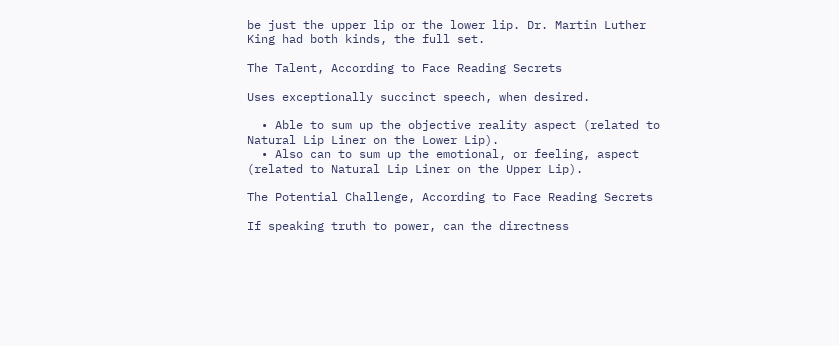be just the upper lip or the lower lip. Dr. Martin Luther King had both kinds, the full set.

The Talent, According to Face Reading Secrets

Uses exceptionally succinct speech, when desired.

  • Able to sum up the objective reality aspect (related to Natural Lip Liner on the Lower Lip).
  • Also can to sum up the emotional, or feeling, aspect (related to Natural Lip Liner on the Upper Lip).

The Potential Challenge, According to Face Reading Secrets

If speaking truth to power, can the directness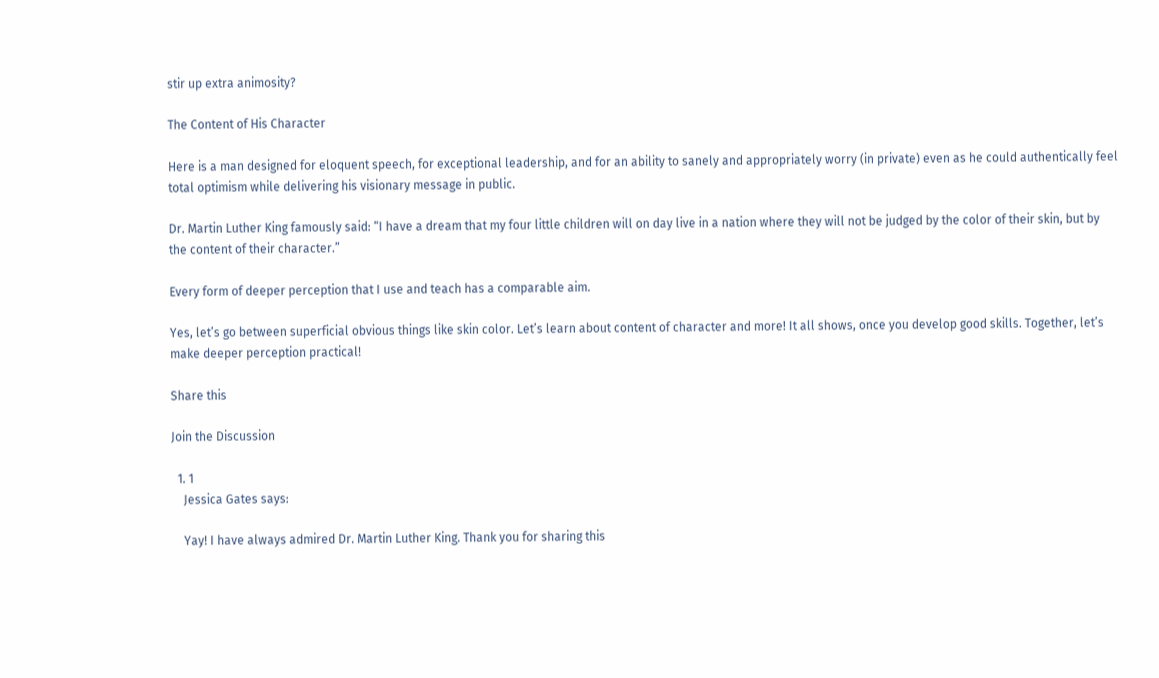stir up extra animosity?

The Content of His Character

Here is a man designed for eloquent speech, for exceptional leadership, and for an ability to sanely and appropriately worry (in private) even as he could authentically feel total optimism while delivering his visionary message in public.

Dr. Martin Luther King famously said: “I have a dream that my four little children will on day live in a nation where they will not be judged by the color of their skin, but by the content of their character.”

Every form of deeper perception that I use and teach has a comparable aim.

Yes, let’s go between superficial obvious things like skin color. Let’s learn about content of character and more! It all shows, once you develop good skills. Together, let’s make deeper perception practical!

Share this

Join the Discussion

  1. 1
    Jessica Gates says:

    Yay! I have always admired Dr. Martin Luther King. Thank you for sharing this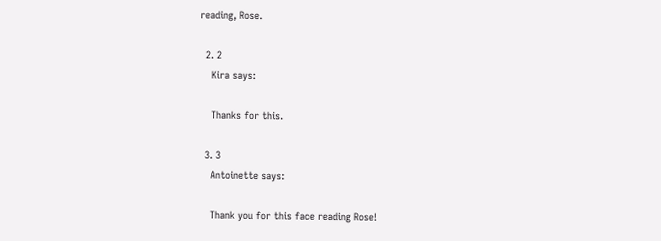reading, Rose.

  2. 2
    Kira says:

    Thanks for this.

  3. 3
    Antoinette says:

    Thank you for this face reading Rose!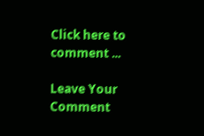Click here to comment ...

Leave Your Comment